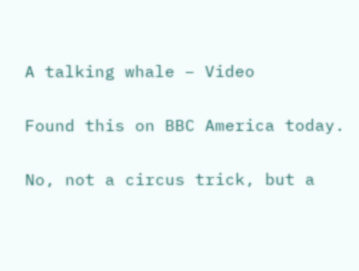A talking whale – Video

Found this on BBC America today.

No, not a circus trick, but a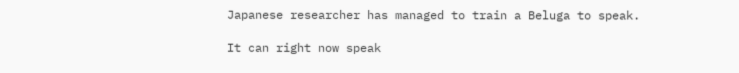Japanese researcher has managed to train a Beluga to speak.

It can right now speak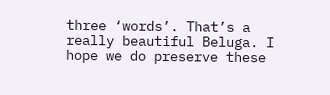three ‘words’. That’s a really beautiful Beluga. I hope we do preserve these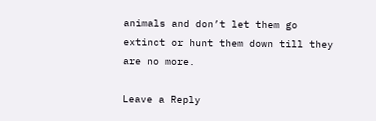animals and don’t let them go extinct or hunt them down till they are no more.

Leave a Reply